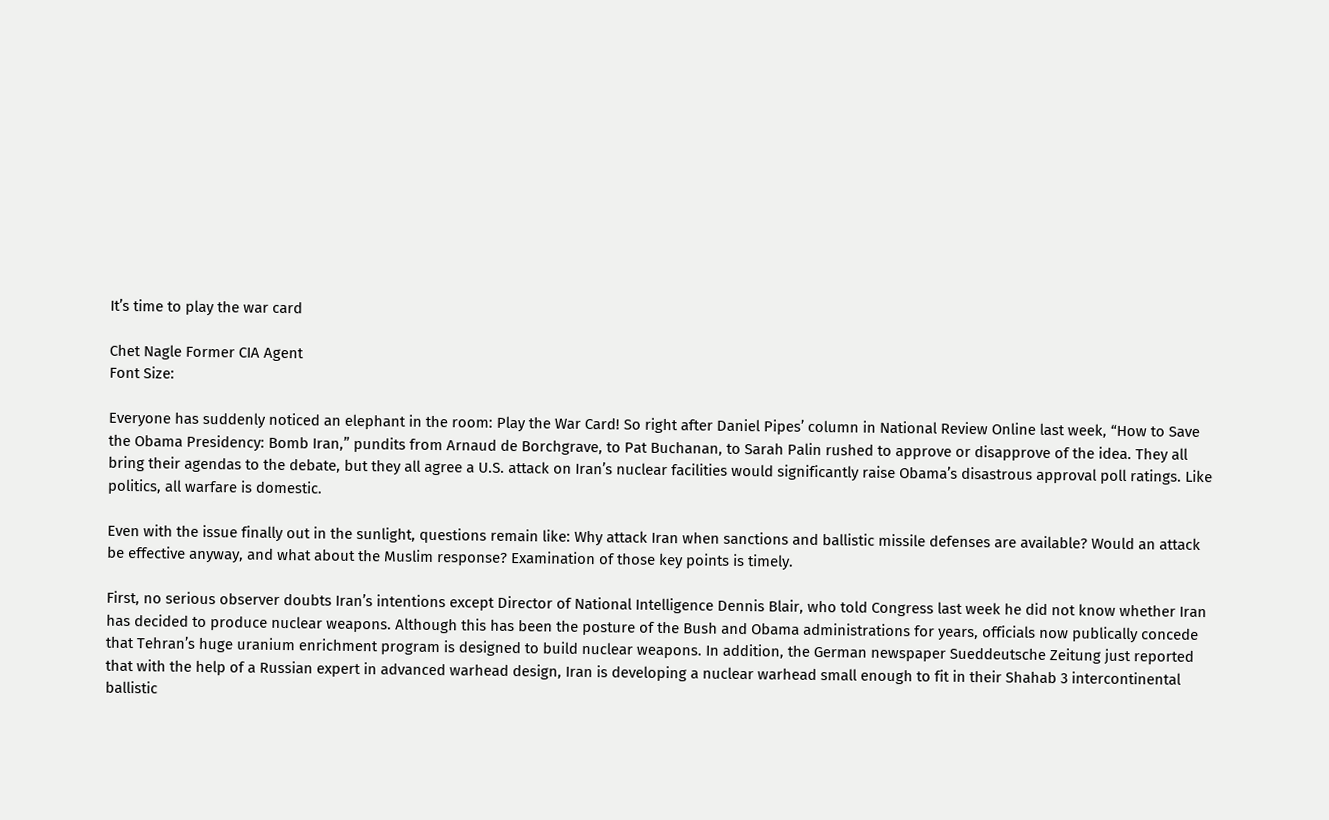It’s time to play the war card

Chet Nagle Former CIA Agent
Font Size:

Everyone has suddenly noticed an elephant in the room: Play the War Card! So right after Daniel Pipes’ column in National Review Online last week, “How to Save the Obama Presidency: Bomb Iran,” pundits from Arnaud de Borchgrave, to Pat Buchanan, to Sarah Palin rushed to approve or disapprove of the idea. They all bring their agendas to the debate, but they all agree a U.S. attack on Iran’s nuclear facilities would significantly raise Obama’s disastrous approval poll ratings. Like politics, all warfare is domestic.

Even with the issue finally out in the sunlight, questions remain like: Why attack Iran when sanctions and ballistic missile defenses are available? Would an attack be effective anyway, and what about the Muslim response? Examination of those key points is timely.

First, no serious observer doubts Iran’s intentions except Director of National Intelligence Dennis Blair, who told Congress last week he did not know whether Iran has decided to produce nuclear weapons. Although this has been the posture of the Bush and Obama administrations for years, officials now publically concede that Tehran’s huge uranium enrichment program is designed to build nuclear weapons. In addition, the German newspaper Sueddeutsche Zeitung just reported that with the help of a Russian expert in advanced warhead design, Iran is developing a nuclear warhead small enough to fit in their Shahab 3 intercontinental ballistic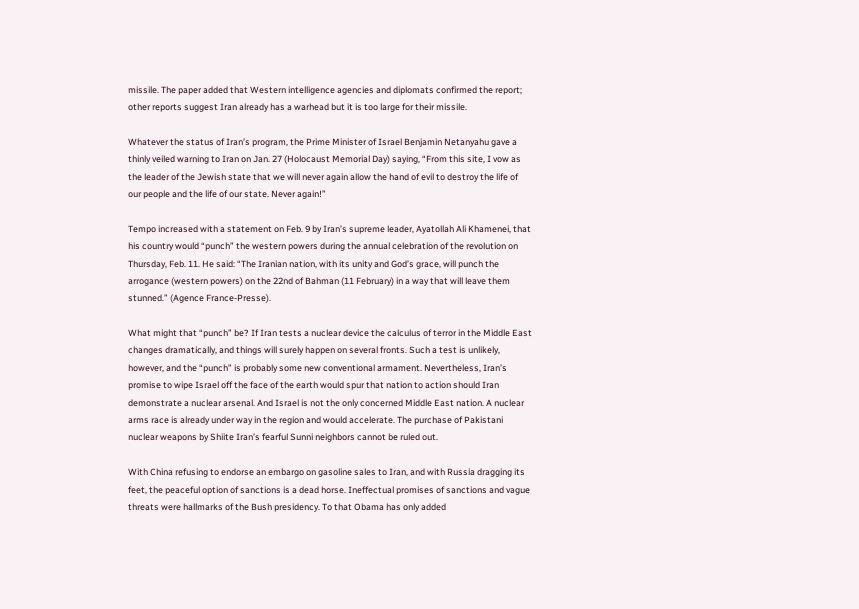missile. The paper added that Western intelligence agencies and diplomats confirmed the report; other reports suggest Iran already has a warhead but it is too large for their missile.

Whatever the status of Iran’s program, the Prime Minister of Israel Benjamin Netanyahu gave a thinly veiled warning to Iran on Jan. 27 (Holocaust Memorial Day) saying, “From this site, I vow as the leader of the Jewish state that we will never again allow the hand of evil to destroy the life of our people and the life of our state. Never again!”

Tempo increased with a statement on Feb. 9 by Iran’s supreme leader, Ayatollah Ali Khamenei, that his country would “punch” the western powers during the annual celebration of the revolution on Thursday, Feb. 11. He said: “The Iranian nation, with its unity and God’s grace, will punch the arrogance (western powers) on the 22nd of Bahman (11 February) in a way that will leave them stunned.” (Agence France-Presse).

What might that “punch” be? If Iran tests a nuclear device the calculus of terror in the Middle East changes dramatically, and things will surely happen on several fronts. Such a test is unlikely, however, and the “punch” is probably some new conventional armament. Nevertheless, Iran’s promise to wipe Israel off the face of the earth would spur that nation to action should Iran demonstrate a nuclear arsenal. And Israel is not the only concerned Middle East nation. A nuclear arms race is already under way in the region and would accelerate. The purchase of Pakistani nuclear weapons by Shiite Iran’s fearful Sunni neighbors cannot be ruled out.

With China refusing to endorse an embargo on gasoline sales to Iran, and with Russia dragging its feet, the peaceful option of sanctions is a dead horse. Ineffectual promises of sanctions and vague threats were hallmarks of the Bush presidency. To that Obama has only added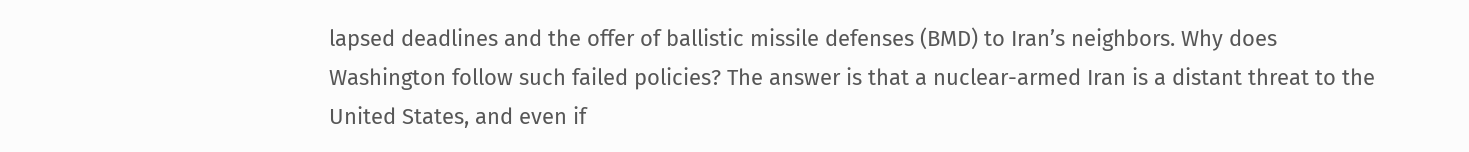lapsed deadlines and the offer of ballistic missile defenses (BMD) to Iran’s neighbors. Why does Washington follow such failed policies? The answer is that a nuclear-armed Iran is a distant threat to the United States, and even if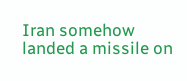Iran somehow landed a missile on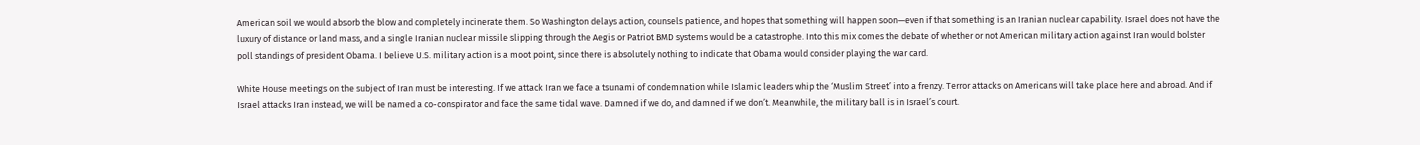American soil we would absorb the blow and completely incinerate them. So Washington delays action, counsels patience, and hopes that something will happen soon—even if that something is an Iranian nuclear capability. Israel does not have the luxury of distance or land mass, and a single Iranian nuclear missile slipping through the Aegis or Patriot BMD systems would be a catastrophe. Into this mix comes the debate of whether or not American military action against Iran would bolster poll standings of president Obama. I believe U.S. military action is a moot point, since there is absolutely nothing to indicate that Obama would consider playing the war card.

White House meetings on the subject of Iran must be interesting. If we attack Iran we face a tsunami of condemnation while Islamic leaders whip the ‘Muslim Street’ into a frenzy. Terror attacks on Americans will take place here and abroad. And if Israel attacks Iran instead, we will be named a co-conspirator and face the same tidal wave. Damned if we do, and damned if we don’t. Meanwhile, the military ball is in Israel’s court.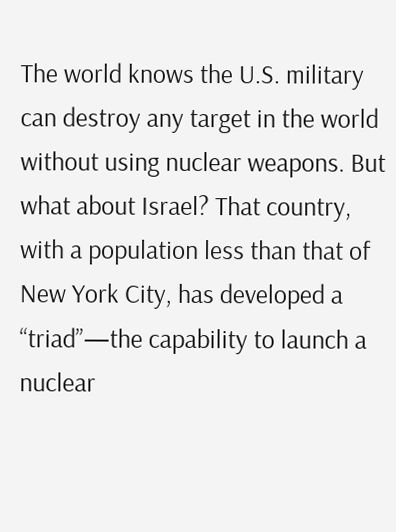The world knows the U.S. military can destroy any target in the world without using nuclear weapons. But what about Israel? That country, with a population less than that of New York City, has developed a “triad”—the capability to launch a nuclear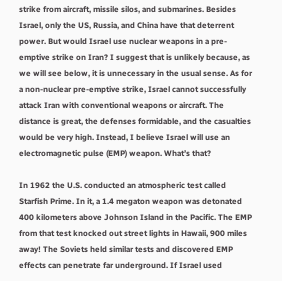strike from aircraft, missile silos, and submarines. Besides Israel, only the US, Russia, and China have that deterrent power. But would Israel use nuclear weapons in a pre-emptive strike on Iran? I suggest that is unlikely because, as we will see below, it is unnecessary in the usual sense. As for a non-nuclear pre-emptive strike, Israel cannot successfully attack Iran with conventional weapons or aircraft. The distance is great, the defenses formidable, and the casualties would be very high. Instead, I believe Israel will use an electromagnetic pulse (EMP) weapon. What’s that?

In 1962 the U.S. conducted an atmospheric test called Starfish Prime. In it, a 1.4 megaton weapon was detonated 400 kilometers above Johnson Island in the Pacific. The EMP from that test knocked out street lights in Hawaii, 900 miles away! The Soviets held similar tests and discovered EMP effects can penetrate far underground. If Israel used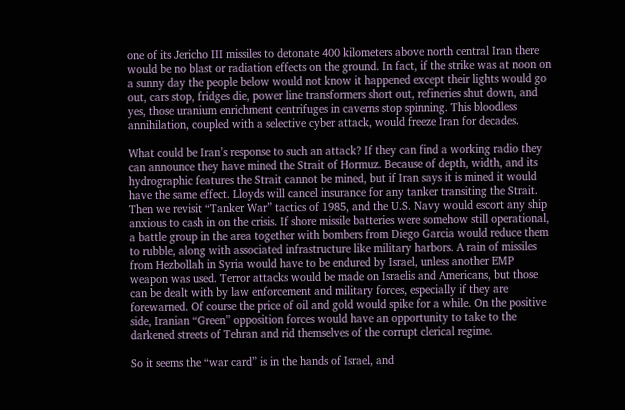one of its Jericho III missiles to detonate 400 kilometers above north central Iran there would be no blast or radiation effects on the ground. In fact, if the strike was at noon on a sunny day the people below would not know it happened except their lights would go out, cars stop, fridges die, power line transformers short out, refineries shut down, and yes, those uranium enrichment centrifuges in caverns stop spinning. This bloodless annihilation, coupled with a selective cyber attack, would freeze Iran for decades.

What could be Iran’s response to such an attack? If they can find a working radio they can announce they have mined the Strait of Hormuz. Because of depth, width, and its hydrographic features the Strait cannot be mined, but if Iran says it is mined it would have the same effect. Lloyds will cancel insurance for any tanker transiting the Strait. Then we revisit “Tanker War” tactics of 1985, and the U.S. Navy would escort any ship anxious to cash in on the crisis. If shore missile batteries were somehow still operational, a battle group in the area together with bombers from Diego Garcia would reduce them to rubble, along with associated infrastructure like military harbors. A rain of missiles from Hezbollah in Syria would have to be endured by Israel, unless another EMP weapon was used. Terror attacks would be made on Israelis and Americans, but those can be dealt with by law enforcement and military forces, especially if they are forewarned. Of course the price of oil and gold would spike for a while. On the positive side, Iranian “Green” opposition forces would have an opportunity to take to the darkened streets of Tehran and rid themselves of the corrupt clerical regime.

So it seems the “war card” is in the hands of Israel, and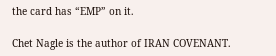the card has “EMP” on it.

Chet Nagle is the author of IRAN COVENANT.